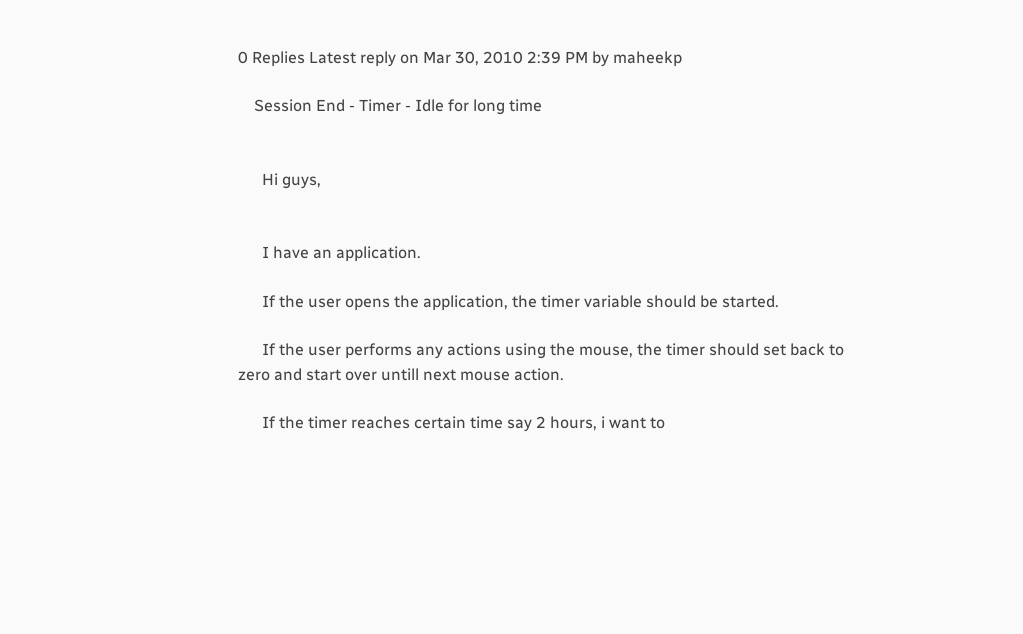0 Replies Latest reply on Mar 30, 2010 2:39 PM by maheekp

    Session End - Timer - Idle for long time


      Hi guys,


      I have an application.

      If the user opens the application, the timer variable should be started.

      If the user performs any actions using the mouse, the timer should set back to zero and start over untill next mouse action.

      If the timer reaches certain time say 2 hours, i want to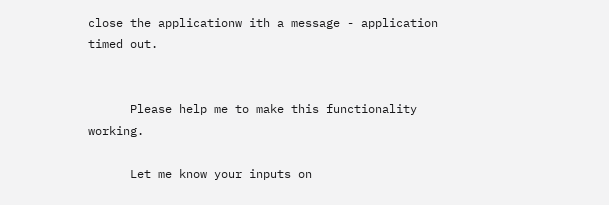close the applicationw ith a message - application timed out.


      Please help me to make this functionality working.

      Let me know your inputs on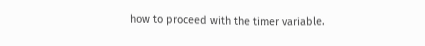how to proceed with the timer variable.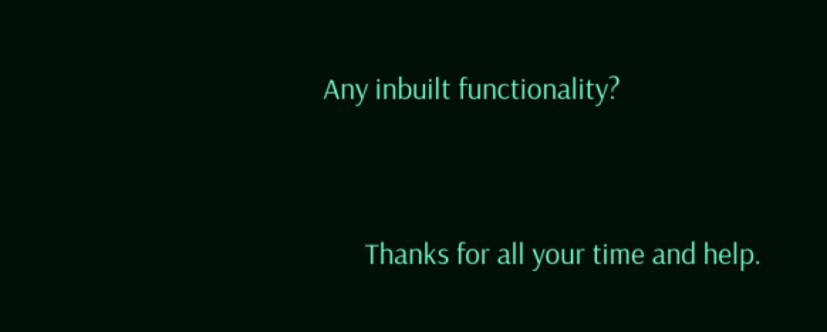Any inbuilt functionality?


      Thanks for all your time and help.